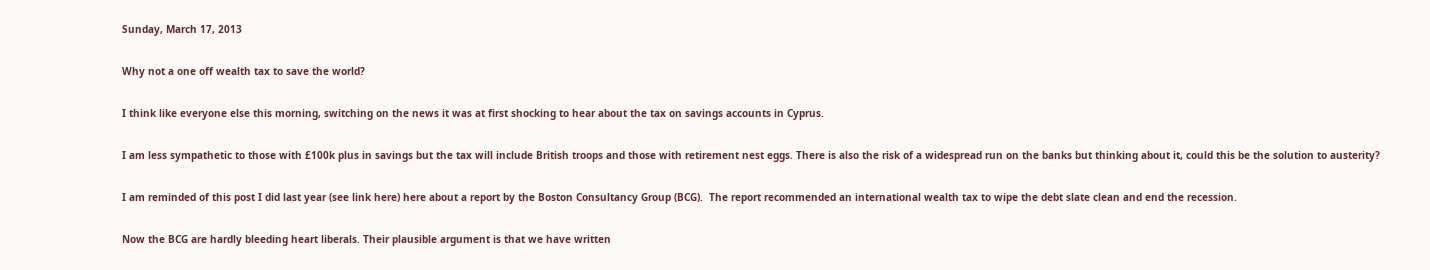Sunday, March 17, 2013

Why not a one off wealth tax to save the world?

I think like everyone else this morning, switching on the news it was at first shocking to hear about the tax on savings accounts in Cyprus.

I am less sympathetic to those with £100k plus in savings but the tax will include British troops and those with retirement nest eggs. There is also the risk of a widespread run on the banks but thinking about it, could this be the solution to austerity?

I am reminded of this post I did last year (see link here) here about a report by the Boston Consultancy Group (BCG).  The report recommended an international wealth tax to wipe the debt slate clean and end the recession.

Now the BCG are hardly bleeding heart liberals. Their plausible argument is that we have written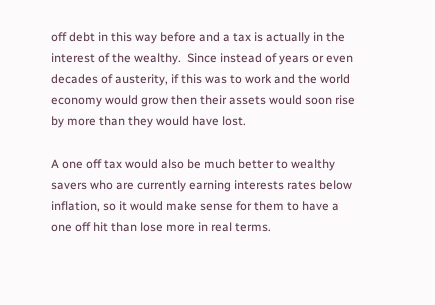off debt in this way before and a tax is actually in the interest of the wealthy.  Since instead of years or even decades of austerity, if this was to work and the world economy would grow then their assets would soon rise by more than they would have lost.

A one off tax would also be much better to wealthy savers who are currently earning interests rates below inflation, so it would make sense for them to have a one off hit than lose more in real terms.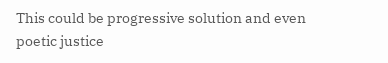This could be progressive solution and even poetic justice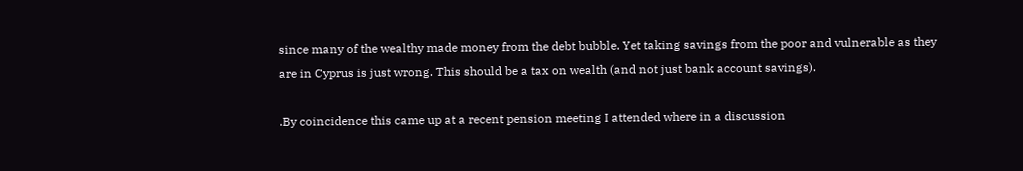since many of the wealthy made money from the debt bubble. Yet taking savings from the poor and vulnerable as they are in Cyprus is just wrong. This should be a tax on wealth (and not just bank account savings).

.By coincidence this came up at a recent pension meeting I attended where in a discussion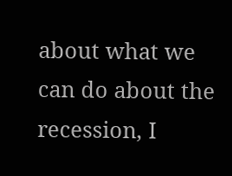about what we can do about the recession, I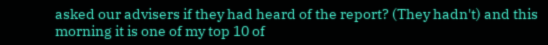asked our advisers if they had heard of the report? (They hadn't) and this morning it is one of my top 10 of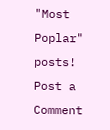"Most Poplar" posts!
Post a Comment